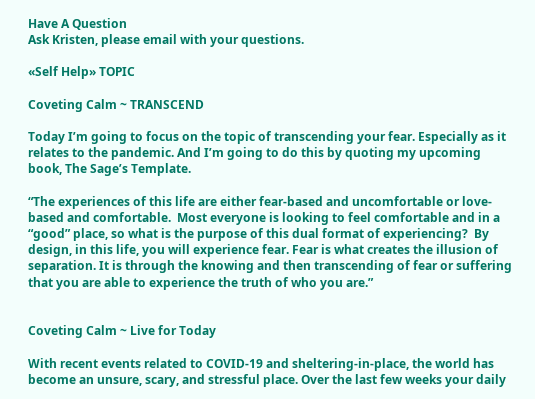Have A Question
Ask Kristen, please email with your questions.

«Self Help» TOPIC

Coveting Calm ~ TRANSCEND

Today I’m going to focus on the topic of transcending your fear. Especially as it relates to the pandemic. And I’m going to do this by quoting my upcoming book, The Sage’s Template.

“The experiences of this life are either fear-based and uncomfortable or love-based and comfortable.  Most everyone is looking to feel comfortable and in a “good” place, so what is the purpose of this dual format of experiencing?  By design, in this life, you will experience fear. Fear is what creates the illusion of separation. It is through the knowing and then transcending of fear or suffering that you are able to experience the truth of who you are.”


Coveting Calm ~ Live for Today

With recent events related to COVID-19 and sheltering-in-place, the world has become an unsure, scary, and stressful place. Over the last few weeks your daily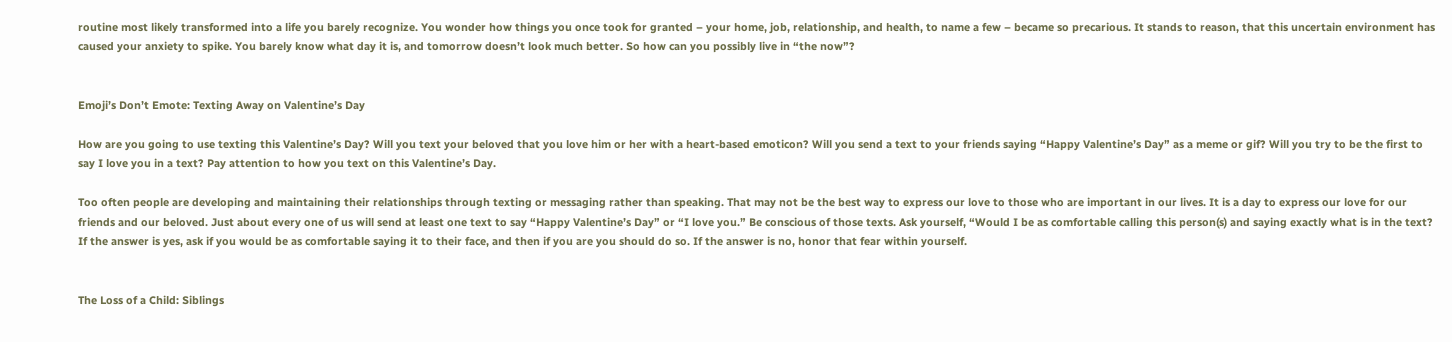routine most likely transformed into a life you barely recognize. You wonder how things you once took for granted – your home, job, relationship, and health, to name a few – became so precarious. It stands to reason, that this uncertain environment has caused your anxiety to spike. You barely know what day it is, and tomorrow doesn’t look much better. So how can you possibly live in “the now”?


Emoji’s Don’t Emote: Texting Away on Valentine’s Day

How are you going to use texting this Valentine’s Day? Will you text your beloved that you love him or her with a heart-based emoticon? Will you send a text to your friends saying “Happy Valentine’s Day” as a meme or gif? Will you try to be the first to say I love you in a text? Pay attention to how you text on this Valentine’s Day.

Too often people are developing and maintaining their relationships through texting or messaging rather than speaking. That may not be the best way to express our love to those who are important in our lives. It is a day to express our love for our friends and our beloved. Just about every one of us will send at least one text to say “Happy Valentine’s Day” or “I love you.” Be conscious of those texts. Ask yourself, “Would I be as comfortable calling this person(s) and saying exactly what is in the text? If the answer is yes, ask if you would be as comfortable saying it to their face, and then if you are you should do so. If the answer is no, honor that fear within yourself.


The Loss of a Child: Siblings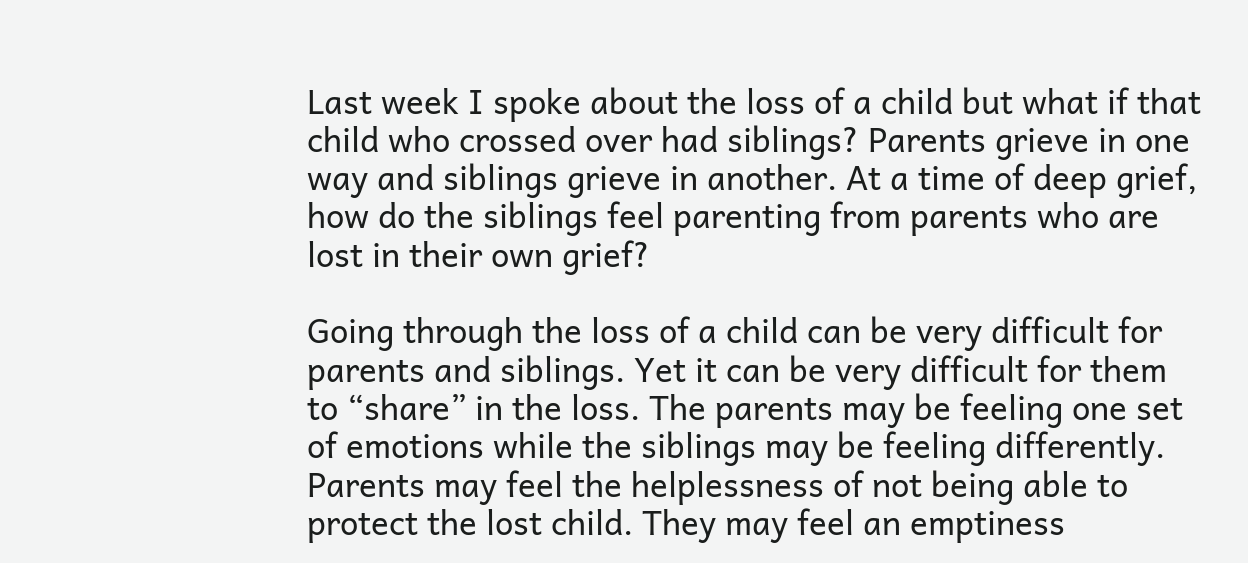Last week I spoke about the loss of a child but what if that child who crossed over had siblings? Parents grieve in one way and siblings grieve in another. At a time of deep grief, how do the siblings feel parenting from parents who are lost in their own grief?

Going through the loss of a child can be very difficult for parents and siblings. Yet it can be very difficult for them to “share” in the loss. The parents may be feeling one set of emotions while the siblings may be feeling differently. Parents may feel the helplessness of not being able to protect the lost child. They may feel an emptiness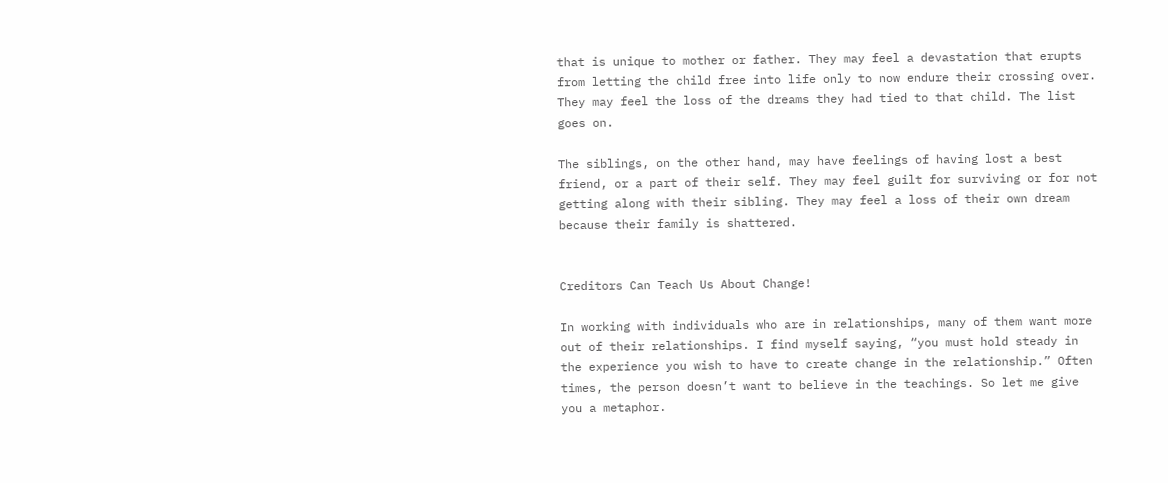that is unique to mother or father. They may feel a devastation that erupts from letting the child free into life only to now endure their crossing over. They may feel the loss of the dreams they had tied to that child. The list goes on.

The siblings, on the other hand, may have feelings of having lost a best friend, or a part of their self. They may feel guilt for surviving or for not getting along with their sibling. They may feel a loss of their own dream because their family is shattered.


Creditors Can Teach Us About Change!

In working with individuals who are in relationships, many of them want more out of their relationships. I find myself saying, “you must hold steady in the experience you wish to have to create change in the relationship.” Often times, the person doesn’t want to believe in the teachings. So let me give you a metaphor.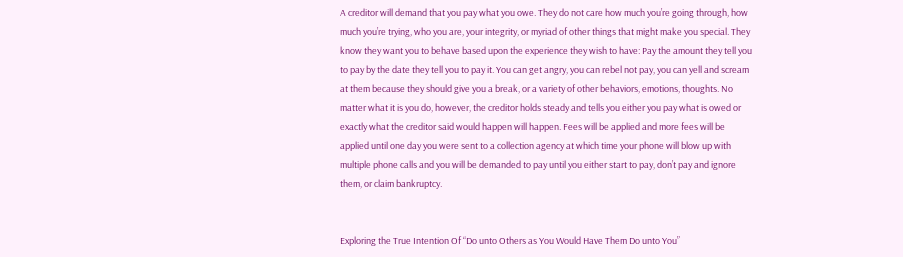A creditor will demand that you pay what you owe. They do not care how much you’re going through, how much you’re trying, who you are, your integrity, or myriad of other things that might make you special. They know they want you to behave based upon the experience they wish to have: Pay the amount they tell you to pay by the date they tell you to pay it. You can get angry, you can rebel not pay, you can yell and scream at them because they should give you a break, or a variety of other behaviors, emotions, thoughts. No matter what it is you do, however, the creditor holds steady and tells you either you pay what is owed or exactly what the creditor said would happen will happen. Fees will be applied and more fees will be applied until one day you were sent to a collection agency at which time your phone will blow up with multiple phone calls and you will be demanded to pay until you either start to pay, don’t pay and ignore them, or claim bankruptcy.


Exploring the True Intention Of “Do unto Others as You Would Have Them Do unto You”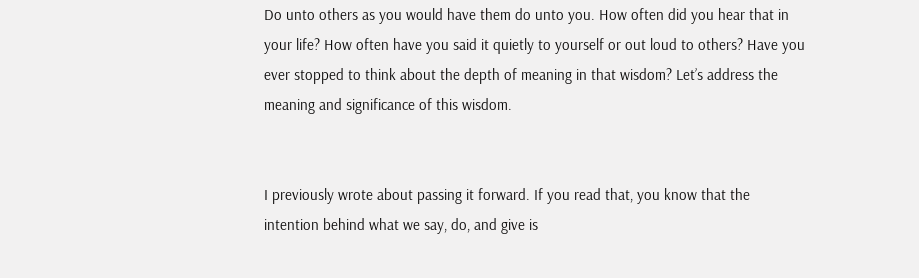Do unto others as you would have them do unto you. How often did you hear that in your life? How often have you said it quietly to yourself or out loud to others? Have you ever stopped to think about the depth of meaning in that wisdom? Let’s address the meaning and significance of this wisdom.


I previously wrote about passing it forward. If you read that, you know that the intention behind what we say, do, and give is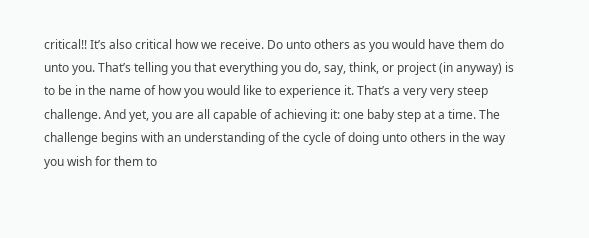critical!! It’s also critical how we receive. Do unto others as you would have them do unto you. That’s telling you that everything you do, say, think, or project (in anyway) is to be in the name of how you would like to experience it. That’s a very very steep challenge. And yet, you are all capable of achieving it: one baby step at a time. The challenge begins with an understanding of the cycle of doing unto others in the way you wish for them to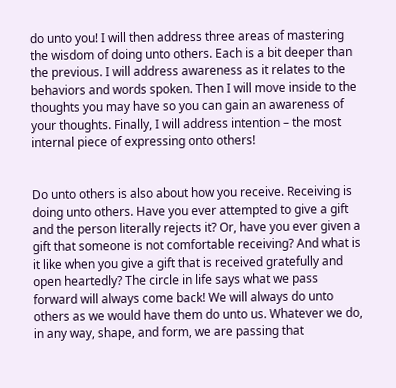do unto you! I will then address three areas of mastering the wisdom of doing unto others. Each is a bit deeper than the previous. I will address awareness as it relates to the behaviors and words spoken. Then I will move inside to the thoughts you may have so you can gain an awareness of your thoughts. Finally, I will address intention – the most internal piece of expressing onto others!


Do unto others is also about how you receive. Receiving is doing unto others. Have you ever attempted to give a gift and the person literally rejects it? Or, have you ever given a gift that someone is not comfortable receiving? And what is it like when you give a gift that is received gratefully and open heartedly? The circle in life says what we pass forward will always come back! We will always do unto others as we would have them do unto us. Whatever we do, in any way, shape, and form, we are passing that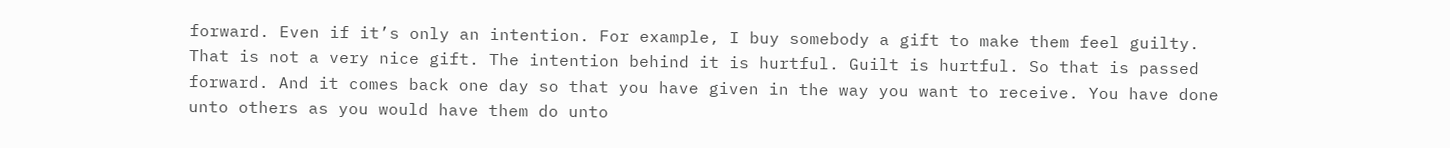forward. Even if it’s only an intention. For example, I buy somebody a gift to make them feel guilty. That is not a very nice gift. The intention behind it is hurtful. Guilt is hurtful. So that is passed forward. And it comes back one day so that you have given in the way you want to receive. You have done unto others as you would have them do unto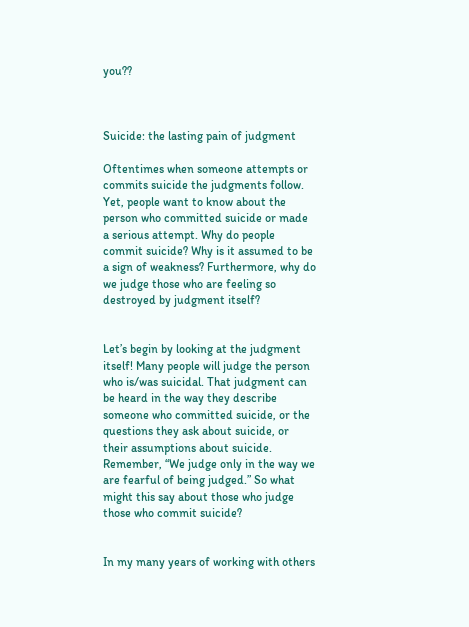you??



Suicide: the lasting pain of judgment

Oftentimes when someone attempts or commits suicide the judgments follow. Yet, people want to know about the person who committed suicide or made a serious attempt. Why do people commit suicide? Why is it assumed to be a sign of weakness? Furthermore, why do we judge those who are feeling so destroyed by judgment itself?


Let’s begin by looking at the judgment itself! Many people will judge the person who is/was suicidal. That judgment can be heard in the way they describe someone who committed suicide, or the questions they ask about suicide, or their assumptions about suicide. Remember, “We judge only in the way we are fearful of being judged.” So what might this say about those who judge those who commit suicide?


In my many years of working with others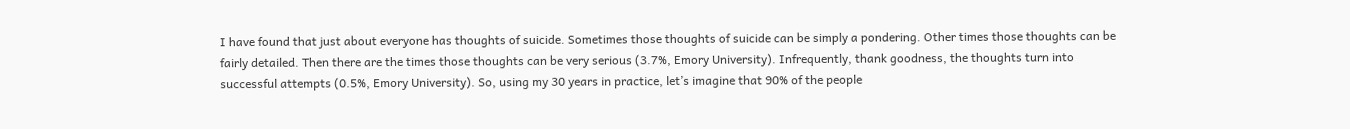I have found that just about everyone has thoughts of suicide. Sometimes those thoughts of suicide can be simply a pondering. Other times those thoughts can be fairly detailed. Then there are the times those thoughts can be very serious (3.7%, Emory University). Infrequently, thank goodness, the thoughts turn into successful attempts (0.5%, Emory University). So, using my 30 years in practice, let’s imagine that 90% of the people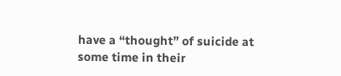have a “thought” of suicide at some time in their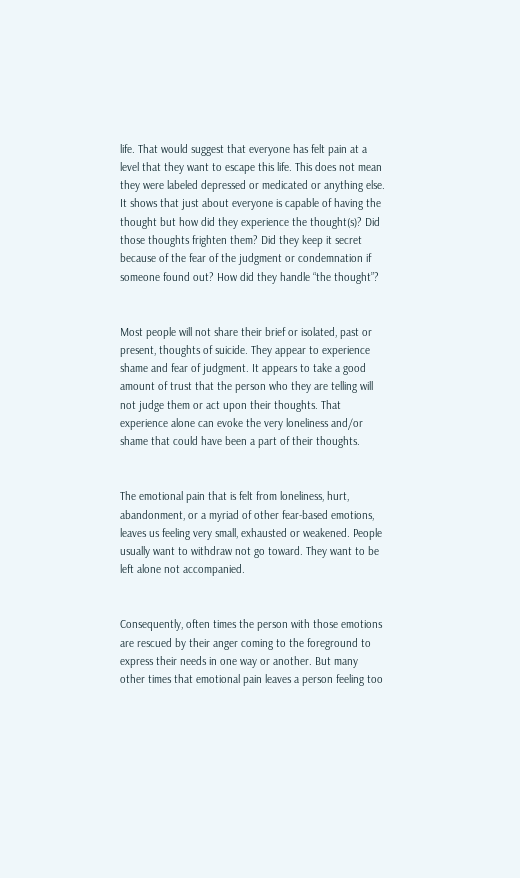life. That would suggest that everyone has felt pain at a level that they want to escape this life. This does not mean they were labeled depressed or medicated or anything else. It shows that just about everyone is capable of having the thought but how did they experience the thought(s)? Did those thoughts frighten them? Did they keep it secret because of the fear of the judgment or condemnation if someone found out? How did they handle “the thought”?


Most people will not share their brief or isolated, past or present, thoughts of suicide. They appear to experience shame and fear of judgment. It appears to take a good amount of trust that the person who they are telling will not judge them or act upon their thoughts. That experience alone can evoke the very loneliness and/or shame that could have been a part of their thoughts.


The emotional pain that is felt from loneliness, hurt, abandonment, or a myriad of other fear-based emotions, leaves us feeling very small, exhausted or weakened. People usually want to withdraw not go toward. They want to be left alone not accompanied.


Consequently, often times the person with those emotions are rescued by their anger coming to the foreground to express their needs in one way or another. But many other times that emotional pain leaves a person feeling too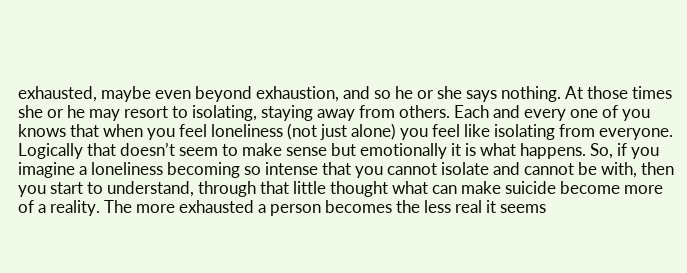exhausted, maybe even beyond exhaustion, and so he or she says nothing. At those times she or he may resort to isolating, staying away from others. Each and every one of you knows that when you feel loneliness (not just alone) you feel like isolating from everyone. Logically that doesn’t seem to make sense but emotionally it is what happens. So, if you imagine a loneliness becoming so intense that you cannot isolate and cannot be with, then you start to understand, through that little thought what can make suicide become more of a reality. The more exhausted a person becomes the less real it seems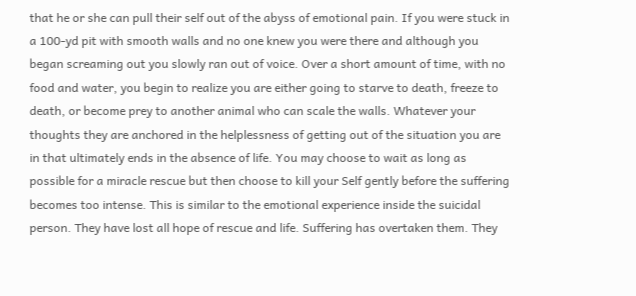that he or she can pull their self out of the abyss of emotional pain. If you were stuck in a 100-yd pit with smooth walls and no one knew you were there and although you began screaming out you slowly ran out of voice. Over a short amount of time, with no food and water, you begin to realize you are either going to starve to death, freeze to death, or become prey to another animal who can scale the walls. Whatever your thoughts they are anchored in the helplessness of getting out of the situation you are in that ultimately ends in the absence of life. You may choose to wait as long as possible for a miracle rescue but then choose to kill your Self gently before the suffering becomes too intense. This is similar to the emotional experience inside the suicidal person. They have lost all hope of rescue and life. Suffering has overtaken them. They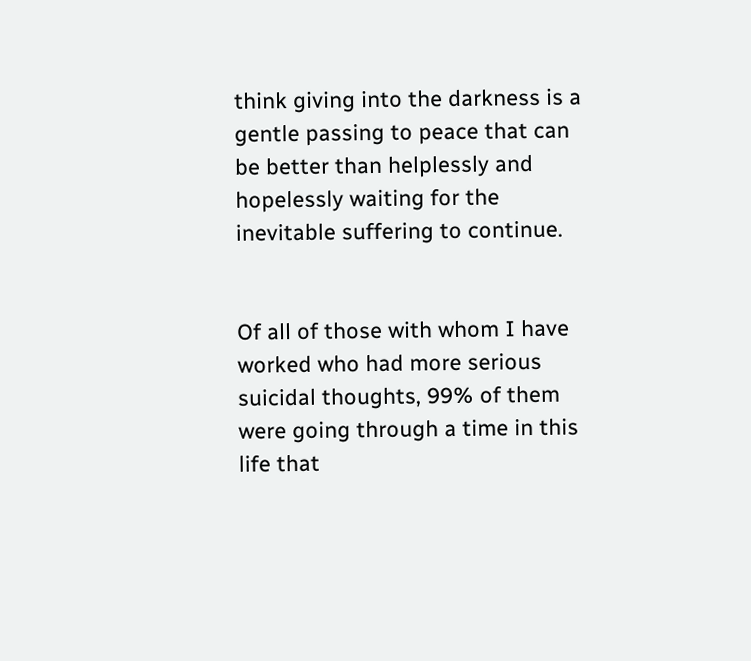think giving into the darkness is a gentle passing to peace that can be better than helplessly and hopelessly waiting for the inevitable suffering to continue.


Of all of those with whom I have worked who had more serious suicidal thoughts, 99% of them were going through a time in this life that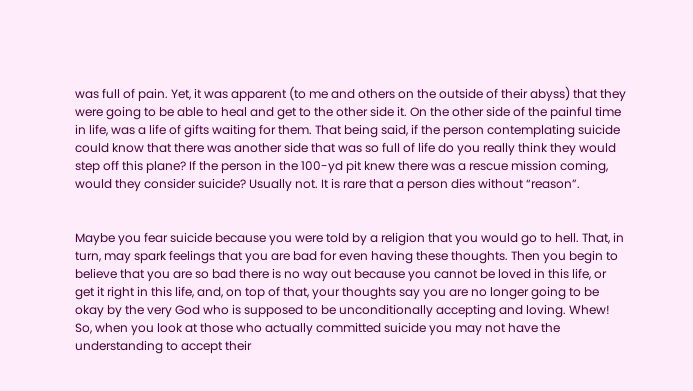was full of pain. Yet, it was apparent (to me and others on the outside of their abyss) that they were going to be able to heal and get to the other side it. On the other side of the painful time in life, was a life of gifts waiting for them. That being said, if the person contemplating suicide could know that there was another side that was so full of life do you really think they would step off this plane? If the person in the 100-yd pit knew there was a rescue mission coming, would they consider suicide? Usually not. It is rare that a person dies without “reason”.


Maybe you fear suicide because you were told by a religion that you would go to hell. That, in turn, may spark feelings that you are bad for even having these thoughts. Then you begin to believe that you are so bad there is no way out because you cannot be loved in this life, or get it right in this life, and, on top of that, your thoughts say you are no longer going to be okay by the very God who is supposed to be unconditionally accepting and loving. Whew! So, when you look at those who actually committed suicide you may not have the understanding to accept their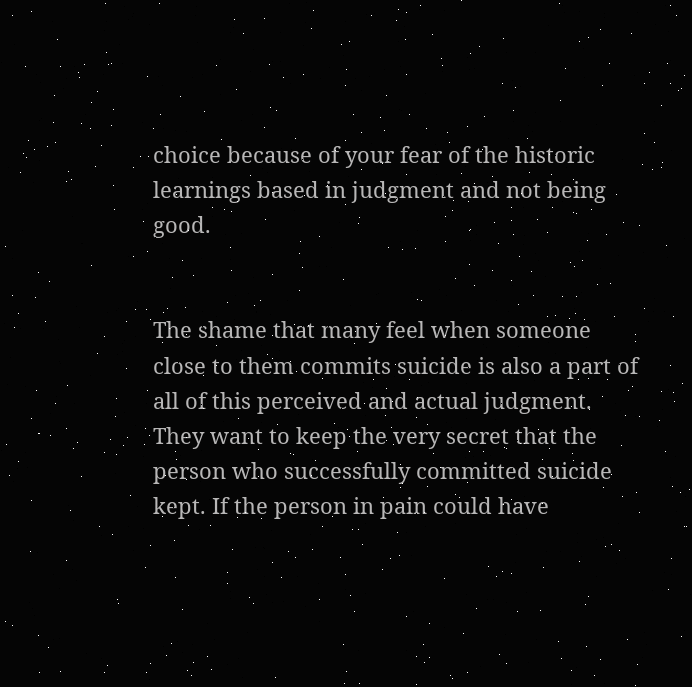choice because of your fear of the historic learnings based in judgment and not being good.


The shame that many feel when someone close to them commits suicide is also a part of all of this perceived and actual judgment. They want to keep the very secret that the person who successfully committed suicide kept. If the person in pain could have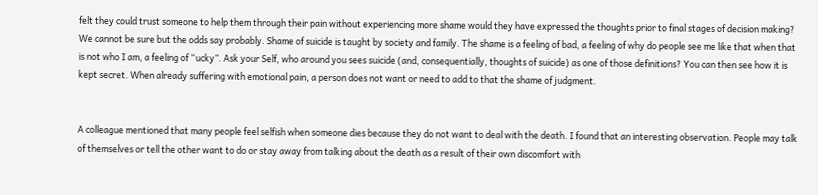felt they could trust someone to help them through their pain without experiencing more shame would they have expressed the thoughts prior to final stages of decision making? We cannot be sure but the odds say probably. Shame of suicide is taught by society and family. The shame is a feeling of bad, a feeling of why do people see me like that when that is not who I am, a feeling of “ucky”. Ask your Self, who around you sees suicide (and, consequentially, thoughts of suicide) as one of those definitions? You can then see how it is kept secret. When already suffering with emotional pain, a person does not want or need to add to that the shame of judgment.


A colleague mentioned that many people feel selfish when someone dies because they do not want to deal with the death. I found that an interesting observation. People may talk of themselves or tell the other want to do or stay away from talking about the death as a result of their own discomfort with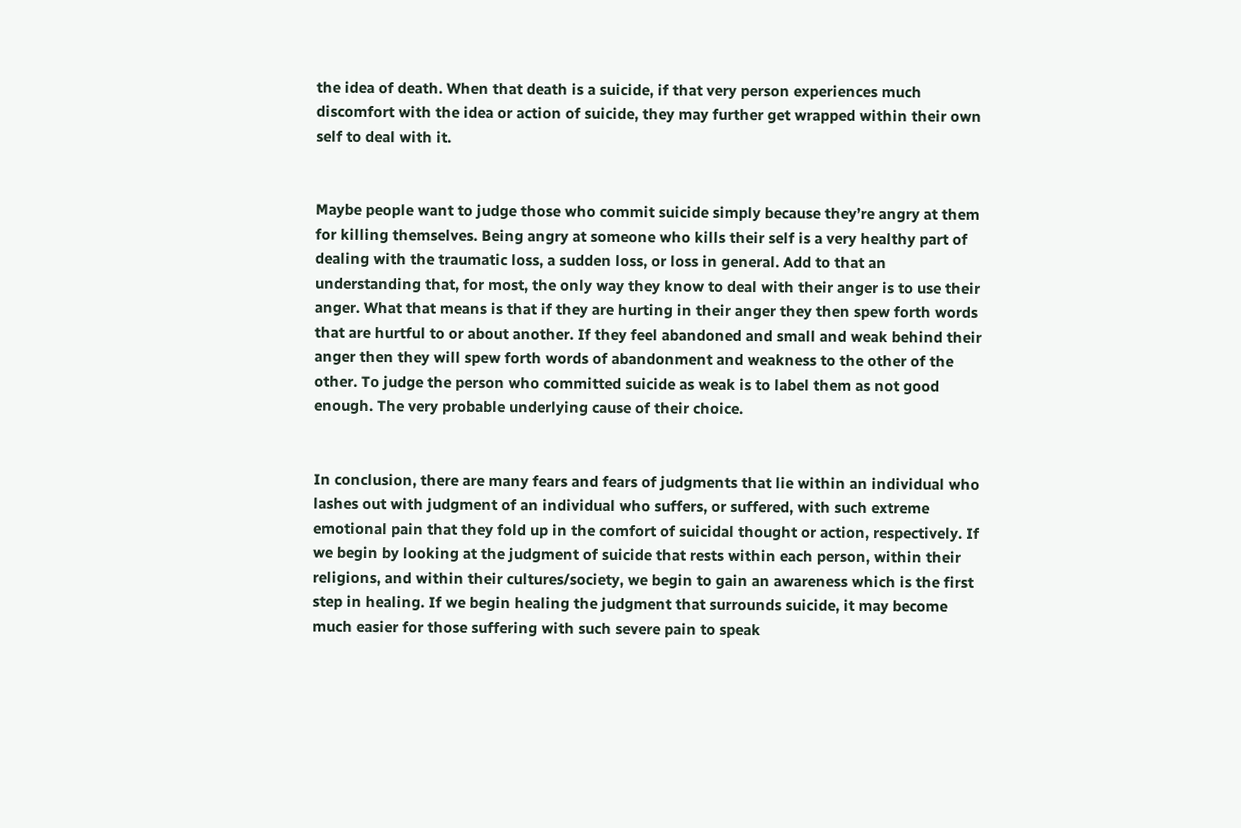the idea of death. When that death is a suicide, if that very person experiences much discomfort with the idea or action of suicide, they may further get wrapped within their own self to deal with it.


Maybe people want to judge those who commit suicide simply because they’re angry at them for killing themselves. Being angry at someone who kills their self is a very healthy part of dealing with the traumatic loss, a sudden loss, or loss in general. Add to that an understanding that, for most, the only way they know to deal with their anger is to use their anger. What that means is that if they are hurting in their anger they then spew forth words that are hurtful to or about another. If they feel abandoned and small and weak behind their anger then they will spew forth words of abandonment and weakness to the other of the other. To judge the person who committed suicide as weak is to label them as not good enough. The very probable underlying cause of their choice.


In conclusion, there are many fears and fears of judgments that lie within an individual who lashes out with judgment of an individual who suffers, or suffered, with such extreme emotional pain that they fold up in the comfort of suicidal thought or action, respectively. If we begin by looking at the judgment of suicide that rests within each person, within their religions, and within their cultures/society, we begin to gain an awareness which is the first step in healing. If we begin healing the judgment that surrounds suicide, it may become much easier for those suffering with such severe pain to speak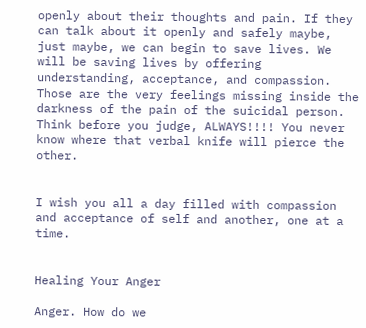openly about their thoughts and pain. If they can talk about it openly and safely maybe, just maybe, we can begin to save lives. We will be saving lives by offering understanding, acceptance, and compassion. Those are the very feelings missing inside the darkness of the pain of the suicidal person. Think before you judge, ALWAYS!!!! You never know where that verbal knife will pierce the other.


I wish you all a day filled with compassion and acceptance of self and another, one at a time.


Healing Your Anger

Anger. How do we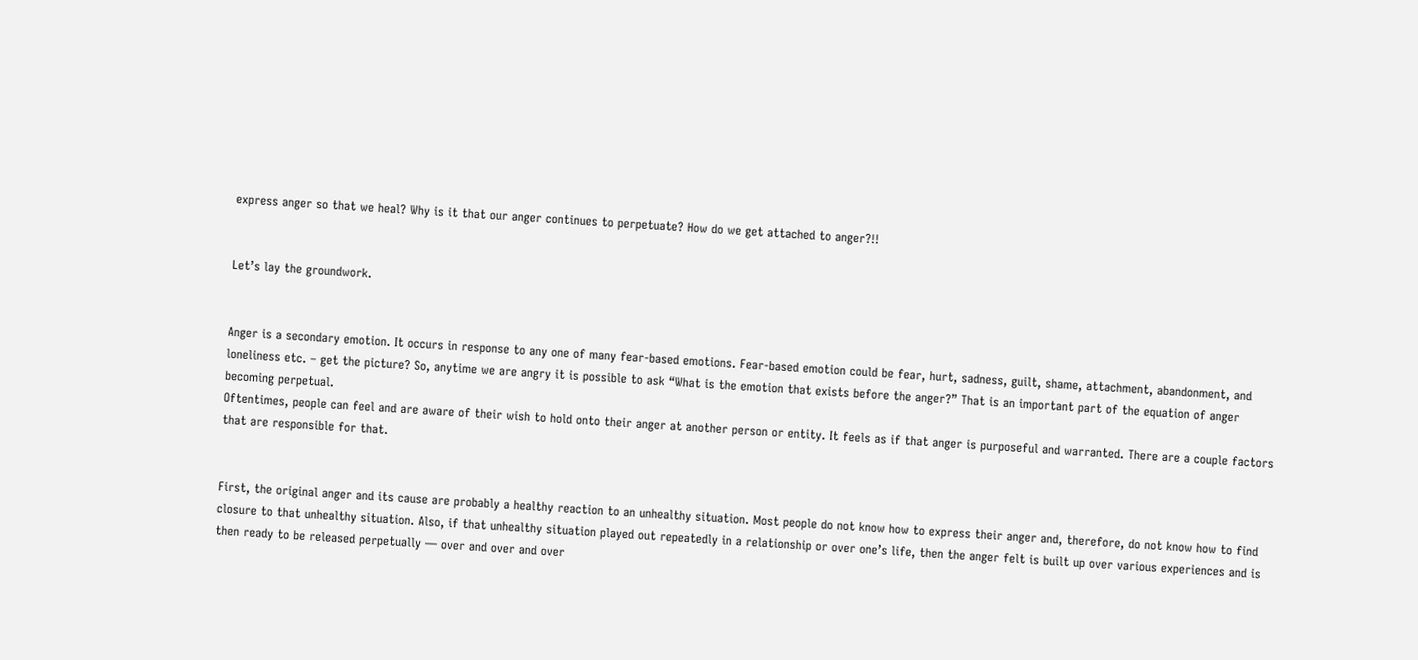express anger so that we heal? Why is it that our anger continues to perpetuate? How do we get attached to anger?!!


Let’s lay the groundwork.


Anger is a secondary emotion. It occurs in response to any one of many fear-based emotions. Fear-based emotion could be fear, hurt, sadness, guilt, shame, attachment, abandonment, and loneliness etc. – get the picture? So, anytime we are angry it is possible to ask “What is the emotion that exists before the anger?” That is an important part of the equation of anger becoming perpetual.
Oftentimes, people can feel and are aware of their wish to hold onto their anger at another person or entity. It feels as if that anger is purposeful and warranted. There are a couple factors that are responsible for that.


First, the original anger and its cause are probably a healthy reaction to an unhealthy situation. Most people do not know how to express their anger and, therefore, do not know how to find closure to that unhealthy situation. Also, if that unhealthy situation played out repeatedly in a relationship or over one’s life, then the anger felt is built up over various experiences and is then ready to be released perpetually — over and over and over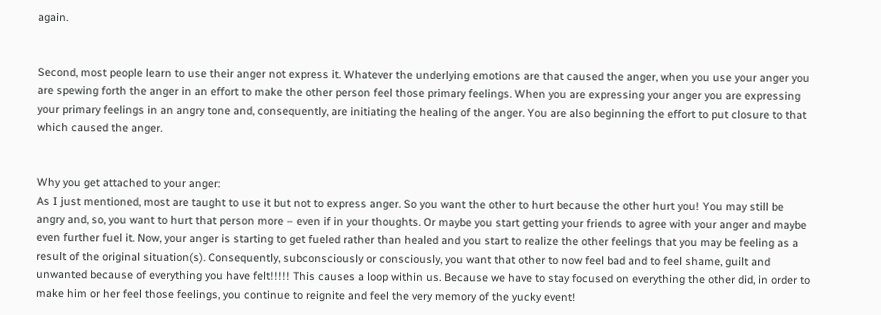again.


Second, most people learn to use their anger not express it. Whatever the underlying emotions are that caused the anger, when you use your anger you are spewing forth the anger in an effort to make the other person feel those primary feelings. When you are expressing your anger you are expressing your primary feelings in an angry tone and, consequently, are initiating the healing of the anger. You are also beginning the effort to put closure to that which caused the anger.


Why you get attached to your anger:
As I just mentioned, most are taught to use it but not to express anger. So you want the other to hurt because the other hurt you! You may still be angry and, so, you want to hurt that person more – even if in your thoughts. Or maybe you start getting your friends to agree with your anger and maybe even further fuel it. Now, your anger is starting to get fueled rather than healed and you start to realize the other feelings that you may be feeling as a result of the original situation(s). Consequently, subconsciously or consciously, you want that other to now feel bad and to feel shame, guilt and unwanted because of everything you have felt!!!!! This causes a loop within us. Because we have to stay focused on everything the other did, in order to make him or her feel those feelings, you continue to reignite and feel the very memory of the yucky event!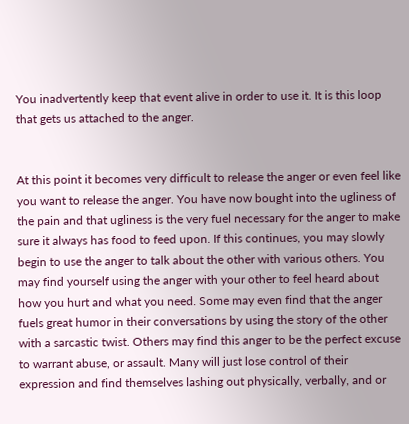You inadvertently keep that event alive in order to use it. It is this loop that gets us attached to the anger.


At this point it becomes very difficult to release the anger or even feel like you want to release the anger. You have now bought into the ugliness of the pain and that ugliness is the very fuel necessary for the anger to make sure it always has food to feed upon. If this continues, you may slowly begin to use the anger to talk about the other with various others. You may find yourself using the anger with your other to feel heard about how you hurt and what you need. Some may even find that the anger fuels great humor in their conversations by using the story of the other with a sarcastic twist. Others may find this anger to be the perfect excuse to warrant abuse, or assault. Many will just lose control of their expression and find themselves lashing out physically, verbally, and or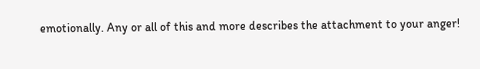emotionally. Any or all of this and more describes the attachment to your anger!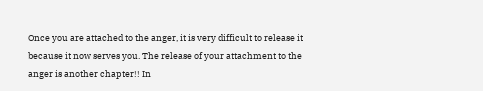Once you are attached to the anger, it is very difficult to release it because it now serves you. The release of your attachment to the anger is another chapter!! In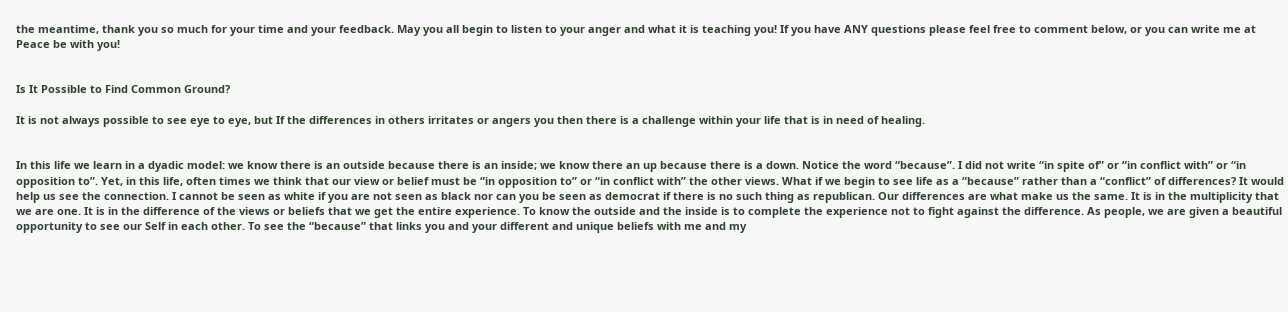the meantime, thank you so much for your time and your feedback. May you all begin to listen to your anger and what it is teaching you! If you have ANY questions please feel free to comment below, or you can write me at Peace be with you!


Is It Possible to Find Common Ground?

It is not always possible to see eye to eye, but If the differences in others irritates or angers you then there is a challenge within your life that is in need of healing.


In this life we learn in a dyadic model: we know there is an outside because there is an inside; we know there an up because there is a down. Notice the word “because”. I did not write “in spite of” or “in conflict with” or “in opposition to”. Yet, in this life, often times we think that our view or belief must be “in opposition to” or “in conflict with” the other views. What if we begin to see life as a “because” rather than a “conflict” of differences? It would help us see the connection. I cannot be seen as white if you are not seen as black nor can you be seen as democrat if there is no such thing as republican. Our differences are what make us the same. It is in the multiplicity that we are one. It is in the difference of the views or beliefs that we get the entire experience. To know the outside and the inside is to complete the experience not to fight against the difference. As people, we are given a beautiful opportunity to see our Self in each other. To see the “because” that links you and your different and unique beliefs with me and my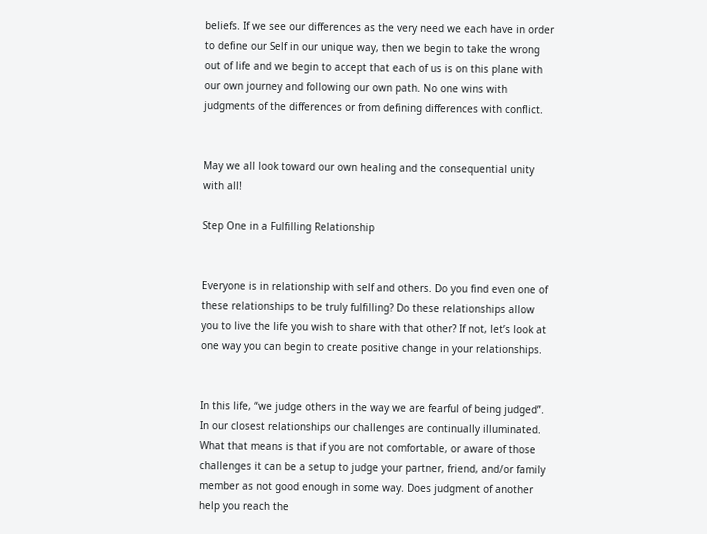beliefs. If we see our differences as the very need we each have in order to define our Self in our unique way, then we begin to take the wrong out of life and we begin to accept that each of us is on this plane with our own journey and following our own path. No one wins with judgments of the differences or from defining differences with conflict.


May we all look toward our own healing and the consequential unity with all!

Step One in a Fulfilling Relationship


Everyone is in relationship with self and others. Do you find even one of these relationships to be truly fulfilling? Do these relationships allow you to live the life you wish to share with that other? If not, let’s look at one way you can begin to create positive change in your relationships.


In this life, “we judge others in the way we are fearful of being judged”. In our closest relationships our challenges are continually illuminated. What that means is that if you are not comfortable, or aware of those challenges it can be a setup to judge your partner, friend, and/or family member as not good enough in some way. Does judgment of another help you reach the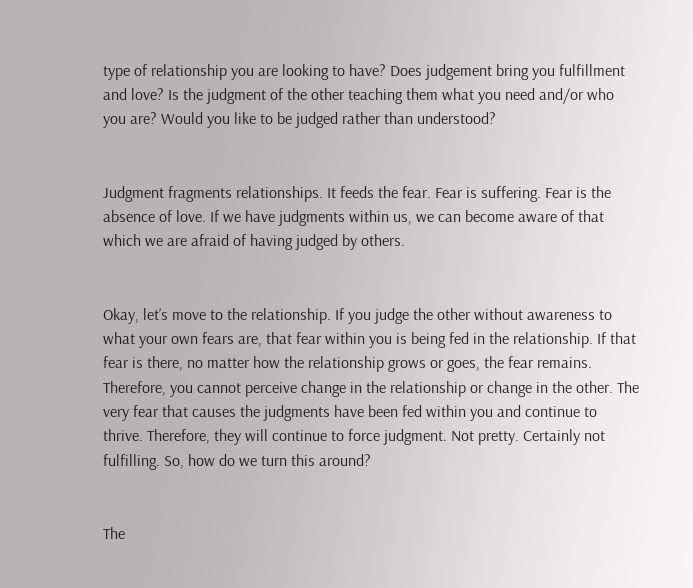type of relationship you are looking to have? Does judgement bring you fulfillment and love? Is the judgment of the other teaching them what you need and/or who you are? Would you like to be judged rather than understood?


Judgment fragments relationships. It feeds the fear. Fear is suffering. Fear is the absence of love. If we have judgments within us, we can become aware of that which we are afraid of having judged by others.


Okay, let’s move to the relationship. If you judge the other without awareness to what your own fears are, that fear within you is being fed in the relationship. If that fear is there, no matter how the relationship grows or goes, the fear remains. Therefore, you cannot perceive change in the relationship or change in the other. The very fear that causes the judgments have been fed within you and continue to thrive. Therefore, they will continue to force judgment. Not pretty. Certainly not fulfilling. So, how do we turn this around?


The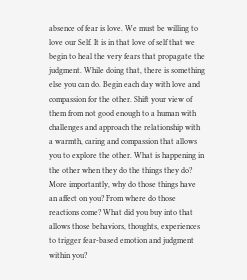absence of fear is love. We must be willing to love our Self. It is in that love of self that we begin to heal the very fears that propagate the judgment. While doing that, there is something else you can do. Begin each day with love and compassion for the other. Shift your view of them from not good enough to a human with challenges and approach the relationship with a warmth, caring and compassion that allows you to explore the other. What is happening in the other when they do the things they do? More importantly, why do those things have an affect on you? From where do those reactions come? What did you buy into that allows those behaviors, thoughts, experiences to trigger fear-based emotion and judgment within you?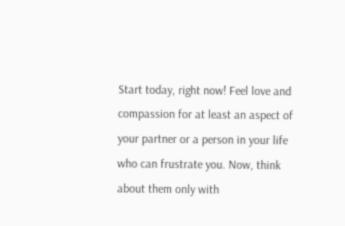Start today, right now! Feel love and compassion for at least an aspect of your partner or a person in your life who can frustrate you. Now, think about them only with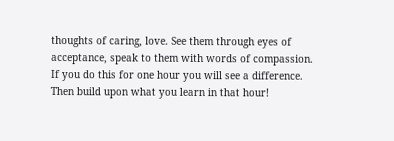thoughts of caring, love. See them through eyes of acceptance, speak to them with words of compassion. If you do this for one hour you will see a difference. Then build upon what you learn in that hour!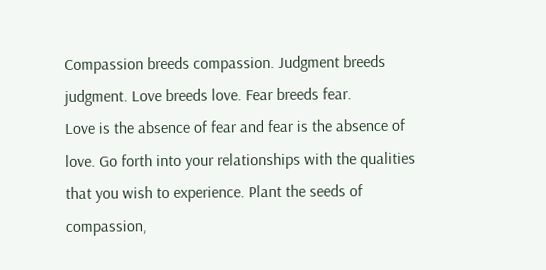Compassion breeds compassion. Judgment breeds judgment. Love breeds love. Fear breeds fear.
Love is the absence of fear and fear is the absence of love. Go forth into your relationships with the qualities that you wish to experience. Plant the seeds of compassion,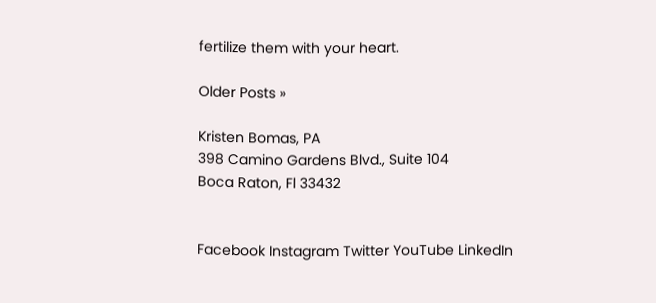fertilize them with your heart.

Older Posts »

Kristen Bomas, PA
398 Camino Gardens Blvd., Suite 104
Boca Raton, Fl 33432


Facebook Instagram Twitter YouTube LinkedIn